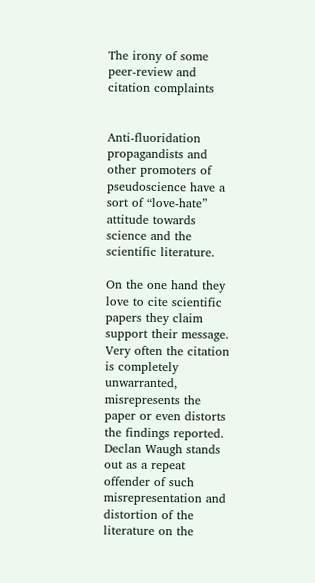The irony of some peer-review and citation complaints


Anti-fluoridation propagandists and other promoters of pseudoscience have a sort of “love-hate” attitude towards science and the scientific literature.

On the one hand they love to cite scientific papers they claim support their message. Very often the citation is completely unwarranted, misrepresents the paper or even distorts the findings reported. Declan Waugh stands out as a repeat offender of such misrepresentation and distortion of the literature on the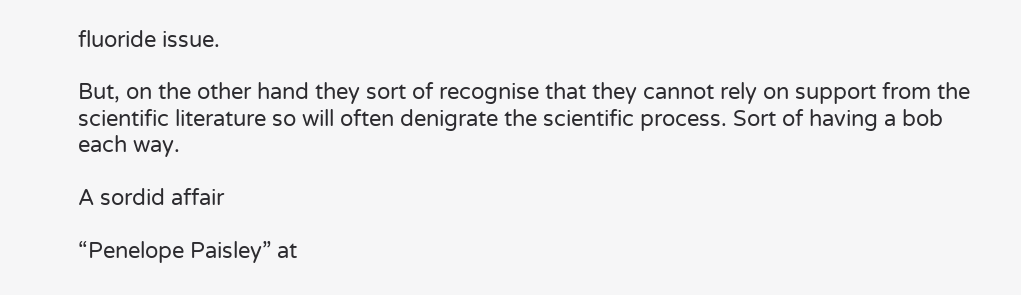fluoride issue.

But, on the other hand they sort of recognise that they cannot rely on support from the scientific literature so will often denigrate the scientific process. Sort of having a bob each way.

A sordid affair

“Penelope Paisley” at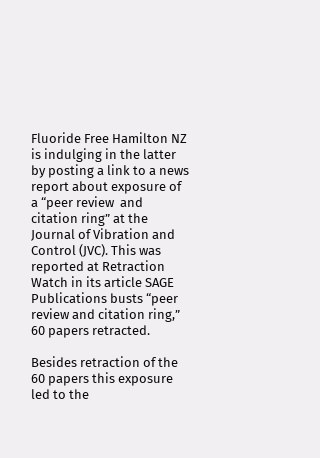Fluoride Free Hamilton NZ  is indulging in the latter by posting a link to a news report about exposure of a “peer review  and citation ring” at the Journal of Vibration and Control (JVC). This was reported at Retraction Watch in its article SAGE Publications busts “peer review and citation ring,” 60 papers retracted.

Besides retraction of the 60 papers this exposure led to the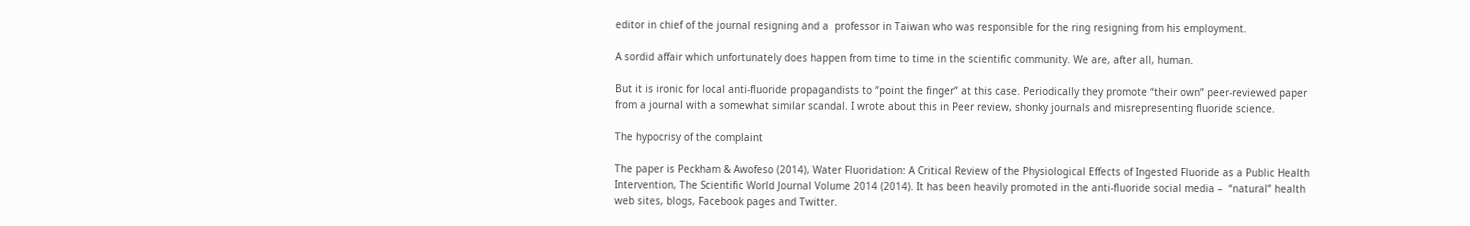editor in chief of the journal resigning and a  professor in Taiwan who was responsible for the ring resigning from his employment.

A sordid affair which unfortunately does happen from time to time in the scientific community. We are, after all, human.

But it is ironic for local anti-fluoride propagandists to “point the finger” at this case. Periodically they promote “their own” peer-reviewed paper from a journal with a somewhat similar scandal. I wrote about this in Peer review, shonky journals and misrepresenting fluoride science.

The hypocrisy of the complaint

The paper is Peckham & Awofeso (2014), Water Fluoridation: A Critical Review of the Physiological Effects of Ingested Fluoride as a Public Health Intervention, The Scientific World Journal Volume 2014 (2014). It has been heavily promoted in the anti-fluoride social media –  “natural” health web sites, blogs, Facebook pages and Twitter.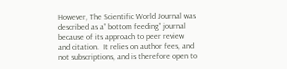However, The Scientific World Journal was described as a” bottom feeding” journal because of its approach to peer review and citation.  It relies on author fees, and not subscriptions, and is therefore open to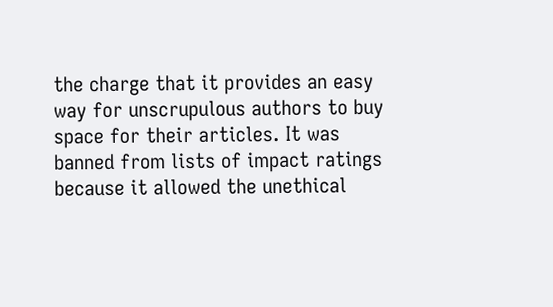the charge that it provides an easy way for unscrupulous authors to buy space for their articles. It was banned from lists of impact ratings because it allowed the unethical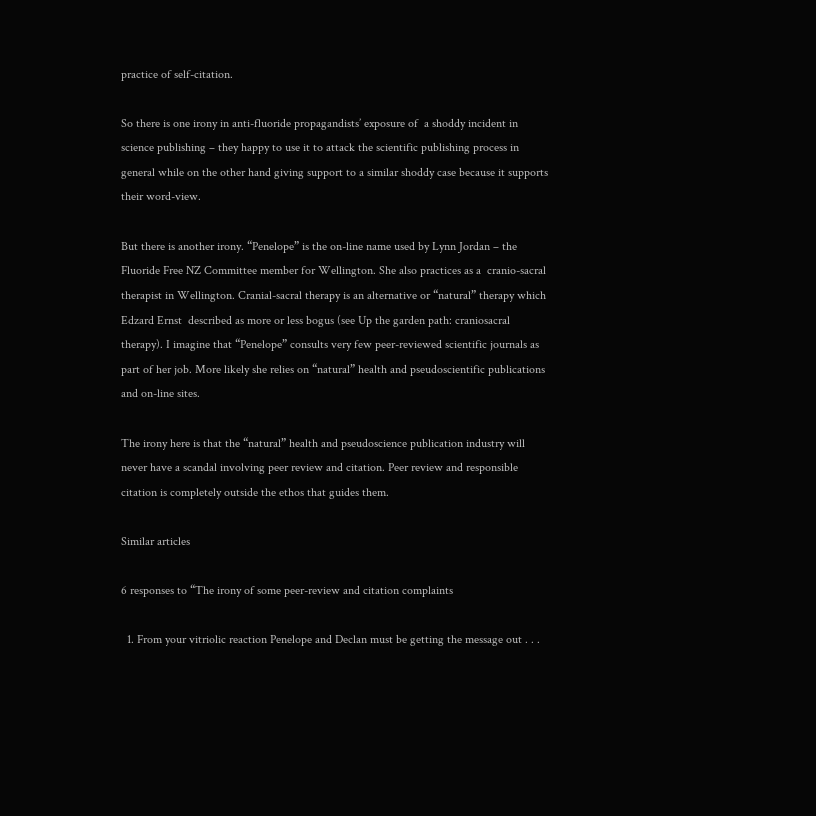practice of self-citation.

So there is one irony in anti-fluoride propagandists’ exposure of  a shoddy incident in science publishing – they happy to use it to attack the scientific publishing process in general while on the other hand giving support to a similar shoddy case because it supports their word-view.

But there is another irony. “Penelope” is the on-line name used by Lynn Jordan – the  Fluoride Free NZ Committee member for Wellington. She also practices as a  cranio-sacral therapist in Wellington. Cranial-sacral therapy is an alternative or “natural” therapy which Edzard Ernst  described as more or less bogus (see Up the garden path: craniosacral therapy). I imagine that “Penelope” consults very few peer-reviewed scientific journals as part of her job. More likely she relies on “natural” health and pseudoscientific publications and on-line sites.

The irony here is that the “natural” health and pseudoscience publication industry will never have a scandal involving peer review and citation. Peer review and responsible citation is completely outside the ethos that guides them.

Similar articles

6 responses to “The irony of some peer-review and citation complaints

  1. From your vitriolic reaction Penelope and Declan must be getting the message out . . .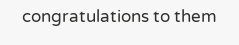congratulations to them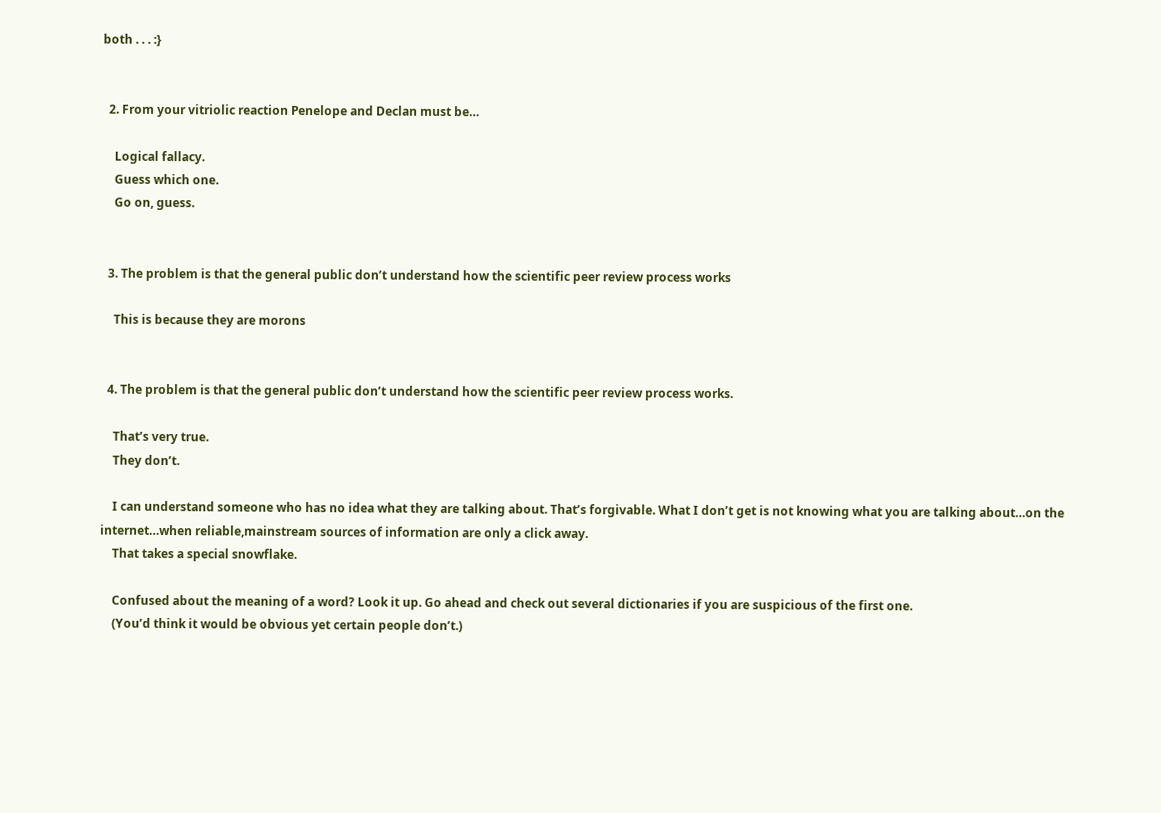both . . . :}


  2. From your vitriolic reaction Penelope and Declan must be…

    Logical fallacy.
    Guess which one.
    Go on, guess.


  3. The problem is that the general public don’t understand how the scientific peer review process works

    This is because they are morons


  4. The problem is that the general public don’t understand how the scientific peer review process works.

    That’s very true.
    They don’t.

    I can understand someone who has no idea what they are talking about. That’s forgivable. What I don’t get is not knowing what you are talking about…on the internet…when reliable,mainstream sources of information are only a click away.
    That takes a special snowflake.

    Confused about the meaning of a word? Look it up. Go ahead and check out several dictionaries if you are suspicious of the first one.
    (You’d think it would be obvious yet certain people don’t.)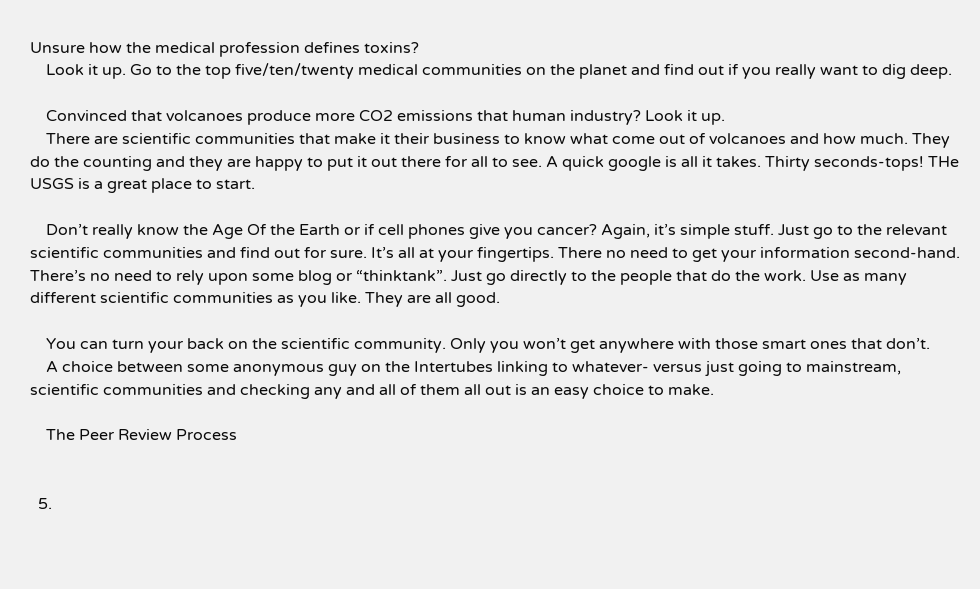Unsure how the medical profession defines toxins?
    Look it up. Go to the top five/ten/twenty medical communities on the planet and find out if you really want to dig deep.

    Convinced that volcanoes produce more CO2 emissions that human industry? Look it up.
    There are scientific communities that make it their business to know what come out of volcanoes and how much. They do the counting and they are happy to put it out there for all to see. A quick google is all it takes. Thirty seconds-tops! THe USGS is a great place to start.

    Don’t really know the Age Of the Earth or if cell phones give you cancer? Again, it’s simple stuff. Just go to the relevant scientific communities and find out for sure. It’s all at your fingertips. There no need to get your information second-hand. There’s no need to rely upon some blog or “thinktank”. Just go directly to the people that do the work. Use as many different scientific communities as you like. They are all good.

    You can turn your back on the scientific community. Only you won’t get anywhere with those smart ones that don’t.
    A choice between some anonymous guy on the Intertubes linking to whatever- versus just going to mainstream, scientific communities and checking any and all of them all out is an easy choice to make.

    The Peer Review Process


  5.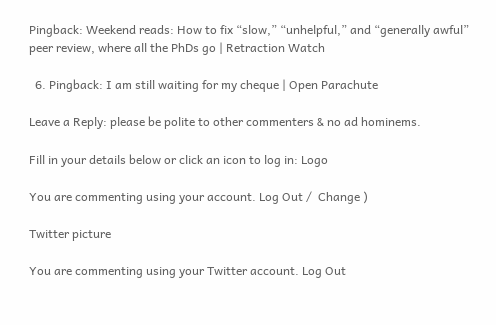Pingback: Weekend reads: How to fix “slow,” “unhelpful,” and “generally awful” peer review, where all the PhDs go | Retraction Watch

  6. Pingback: I am still waiting for my cheque | Open Parachute

Leave a Reply: please be polite to other commenters & no ad hominems.

Fill in your details below or click an icon to log in: Logo

You are commenting using your account. Log Out /  Change )

Twitter picture

You are commenting using your Twitter account. Log Out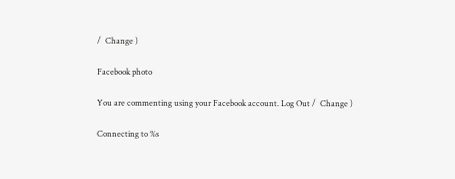/  Change )

Facebook photo

You are commenting using your Facebook account. Log Out /  Change )

Connecting to %s